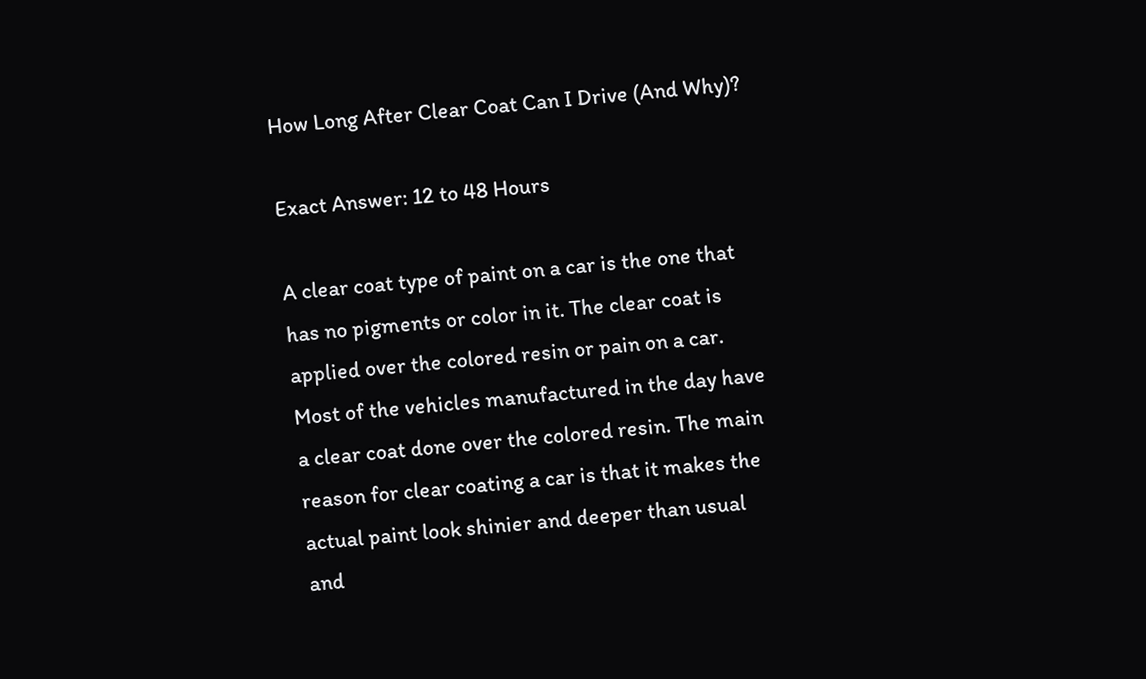How Long After Clear Coat Can I Drive (And Why)?

Exact Answer: 12 to 48 Hours

A clear coat type of paint on a car is the one that has no pigments or color in it. The clear coat is applied over the colored resin or pain on a car. Most of the vehicles manufactured in the day have a clear coat done over the colored resin. The main reason for clear coating a car is that it makes the actual paint look shinier and deeper than usual and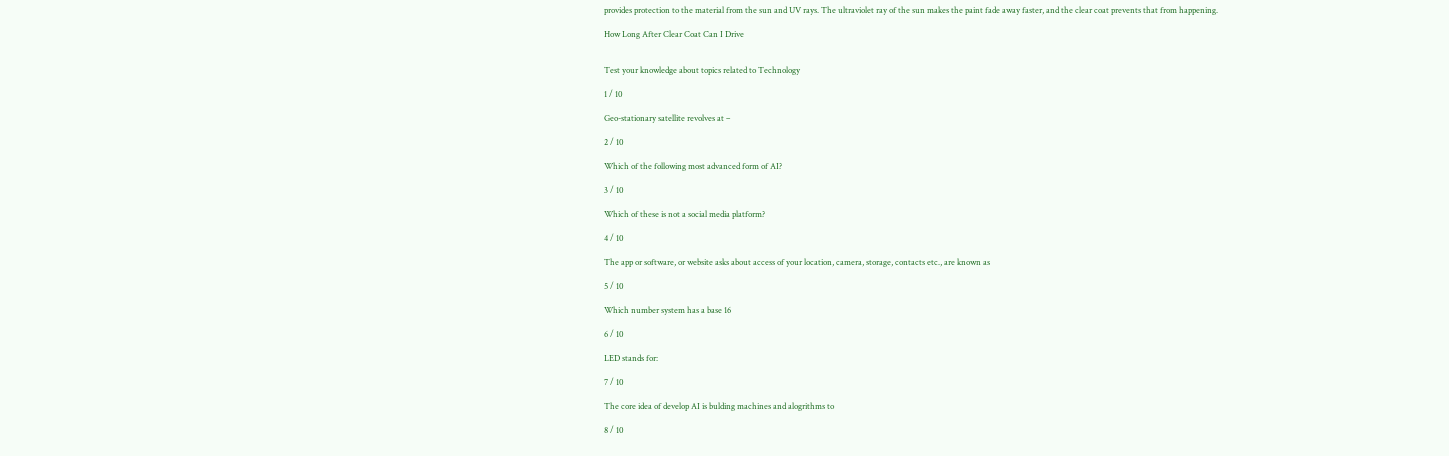provides protection to the material from the sun and UV rays. The ultraviolet ray of the sun makes the paint fade away faster, and the clear coat prevents that from happening.

How Long After Clear Coat Can I Drive


Test your knowledge about topics related to Technology

1 / 10

Geo-stationary satellite revolves at –

2 / 10

Which of the following most advanced form of AI?

3 / 10

Which of these is not a social media platform?

4 / 10

The app or software, or website asks about access of your location, camera, storage, contacts etc., are known as

5 / 10

Which number system has a base 16

6 / 10

LED stands for:

7 / 10

The core idea of develop AI is bulding machines and alogrithms to

8 / 10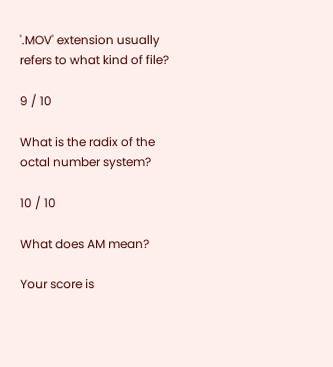'.MOV' extension usually refers to what kind of file?

9 / 10

What is the radix of the octal number system?

10 / 10

What does AM mean?

Your score is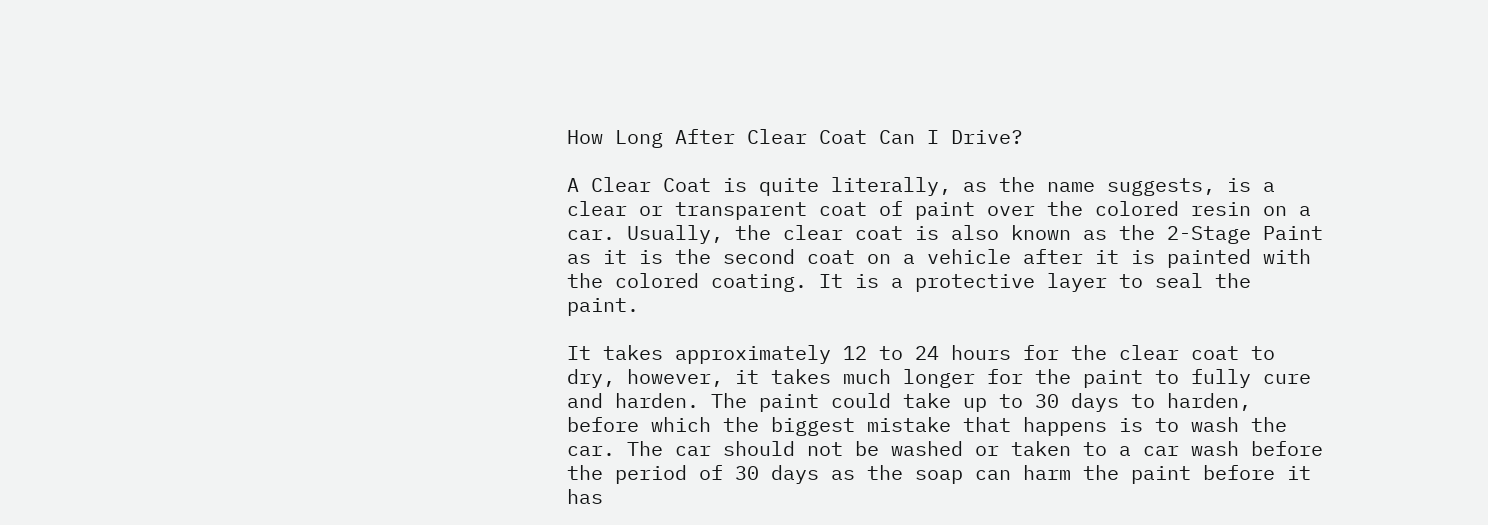How Long After Clear Coat Can I Drive?

A Clear Coat is quite literally, as the name suggests, is a clear or transparent coat of paint over the colored resin on a car. Usually, the clear coat is also known as the 2-Stage Paint as it is the second coat on a vehicle after it is painted with the colored coating. It is a protective layer to seal the paint.

It takes approximately 12 to 24 hours for the clear coat to dry, however, it takes much longer for the paint to fully cure and harden. The paint could take up to 30 days to harden, before which the biggest mistake that happens is to wash the car. The car should not be washed or taken to a car wash before the period of 30 days as the soap can harm the paint before it has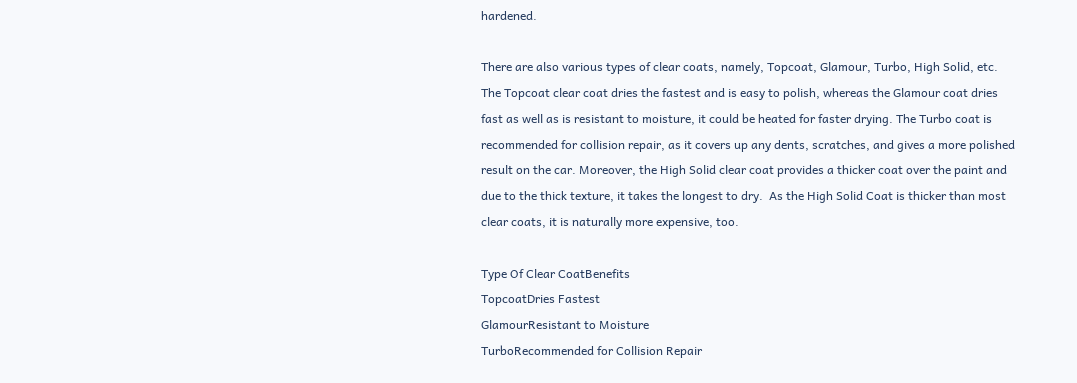hardened.

There are also various types of clear coats, namely, Topcoat, Glamour, Turbo, High Solid, etc. The Topcoat clear coat dries the fastest and is easy to polish, whereas the Glamour coat dries fast as well as is resistant to moisture, it could be heated for faster drying. The Turbo coat is recommended for collision repair, as it covers up any dents, scratches, and gives a more polished result on the car. Moreover, the High Solid clear coat provides a thicker coat over the paint and due to the thick texture, it takes the longest to dry.  As the High Solid Coat is thicker than most clear coats, it is naturally more expensive, too.

Type Of Clear CoatBenefits
TopcoatDries Fastest
GlamourResistant to Moisture
TurboRecommended for Collision Repair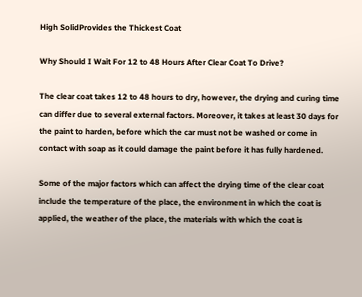High SolidProvides the Thickest Coat

Why Should I Wait For 12 to 48 Hours After Clear Coat To Drive?

The clear coat takes 12 to 48 hours to dry, however, the drying and curing time can differ due to several external factors. Moreover, it takes at least 30 days for the paint to harden, before which the car must not be washed or come in contact with soap as it could damage the paint before it has fully hardened.

Some of the major factors which can affect the drying time of the clear coat include the temperature of the place, the environment in which the coat is applied, the weather of the place, the materials with which the coat is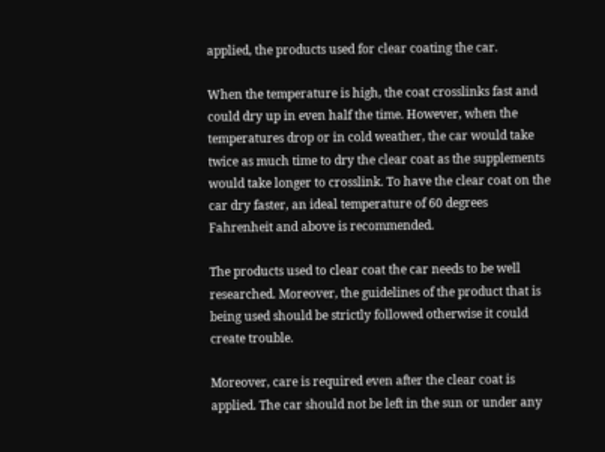applied, the products used for clear coating the car.

When the temperature is high, the coat crosslinks fast and could dry up in even half the time. However, when the temperatures drop or in cold weather, the car would take twice as much time to dry the clear coat as the supplements would take longer to crosslink. To have the clear coat on the car dry faster, an ideal temperature of 60 degrees Fahrenheit and above is recommended.

The products used to clear coat the car needs to be well researched. Moreover, the guidelines of the product that is being used should be strictly followed otherwise it could create trouble.

Moreover, care is required even after the clear coat is applied. The car should not be left in the sun or under any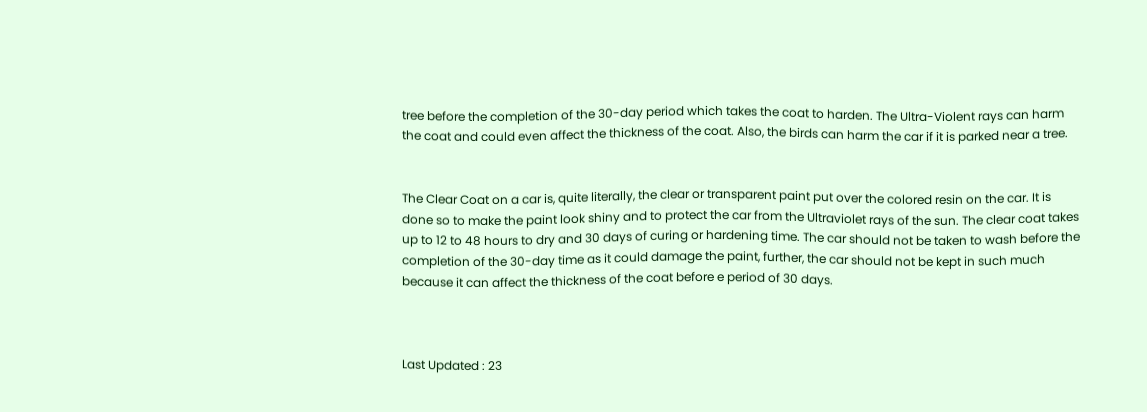tree before the completion of the 30-day period which takes the coat to harden. The Ultra-Violent rays can harm the coat and could even affect the thickness of the coat. Also, the birds can harm the car if it is parked near a tree.


The Clear Coat on a car is, quite literally, the clear or transparent paint put over the colored resin on the car. It is done so to make the paint look shiny and to protect the car from the Ultraviolet rays of the sun. The clear coat takes up to 12 to 48 hours to dry and 30 days of curing or hardening time. The car should not be taken to wash before the completion of the 30-day time as it could damage the paint, further, the car should not be kept in such much because it can affect the thickness of the coat before e period of 30 days.



Last Updated : 23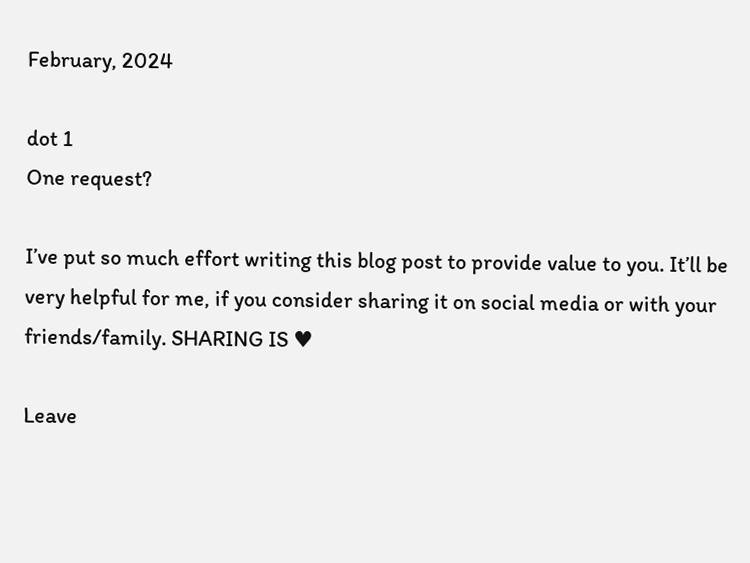February, 2024

dot 1
One request?

I’ve put so much effort writing this blog post to provide value to you. It’ll be very helpful for me, if you consider sharing it on social media or with your friends/family. SHARING IS ♥

Leave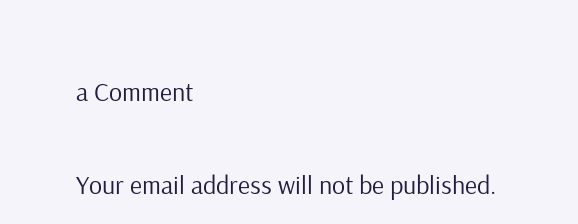a Comment

Your email address will not be published.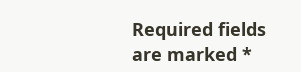Required fields are marked *